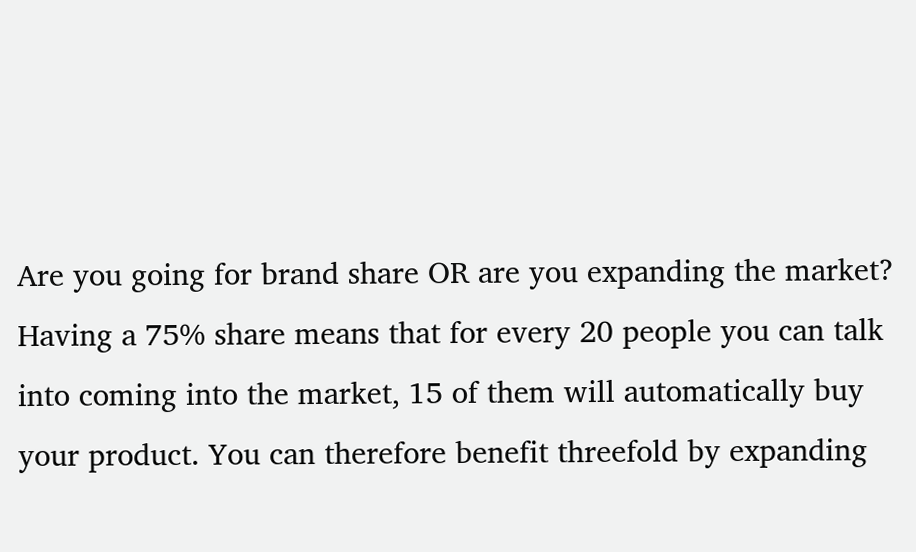Are you going for brand share OR are you expanding the market? Having a 75% share means that for every 20 people you can talk into coming into the market, 15 of them will automatically buy your product. You can therefore benefit threefold by expanding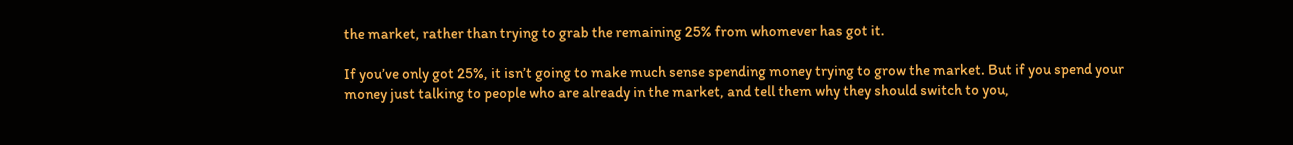the market, rather than trying to grab the remaining 25% from whomever has got it.

If you’ve only got 25%, it isn’t going to make much sense spending money trying to grow the market. But if you spend your money just talking to people who are already in the market, and tell them why they should switch to you,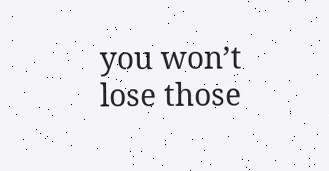you won’t lose those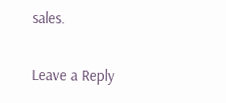sales.

Leave a Reply